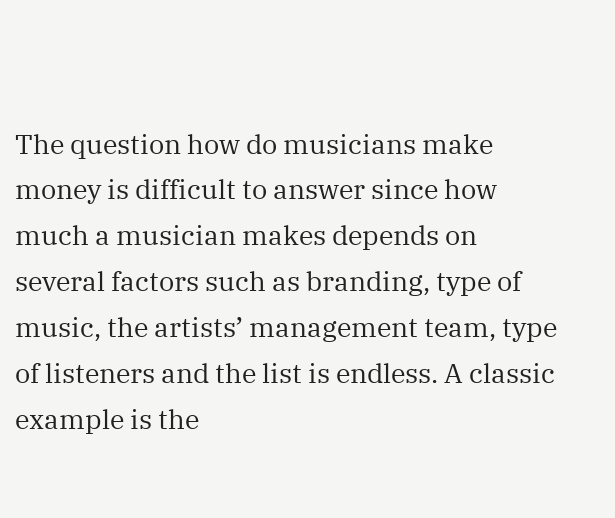The question how do musicians make money is difficult to answer since how much a musician makes depends on several factors such as branding, type of music, the artists’ management team, type of listeners and the list is endless. A classic example is the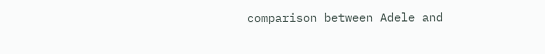comparison between Adele and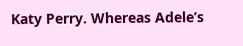Katy Perry. Whereas Adele’s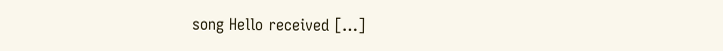song Hello received […]